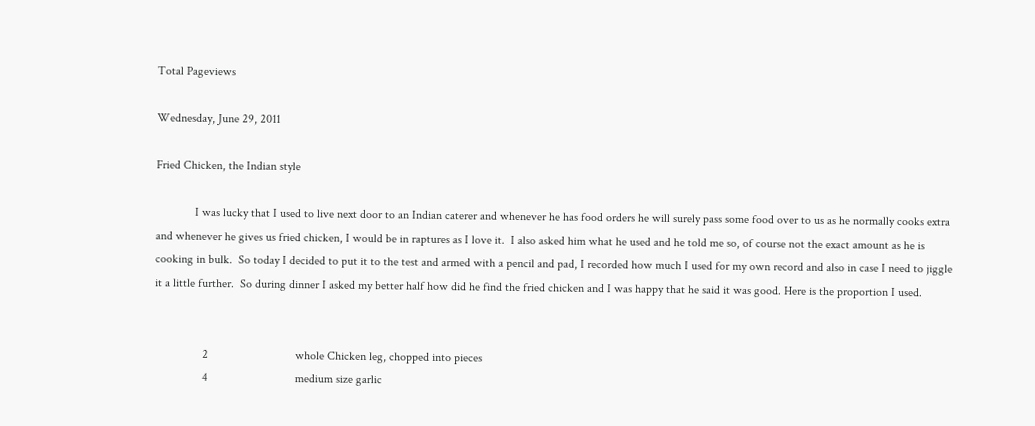Total Pageviews

Wednesday, June 29, 2011

Fried Chicken, the Indian style

             I was lucky that I used to live next door to an Indian caterer and whenever he has food orders he will surely pass some food over to us as he normally cooks extra and whenever he gives us fried chicken, I would be in raptures as I love it.  I also asked him what he used and he told me so, of course not the exact amount as he is cooking in bulk.  So today I decided to put it to the test and armed with a pencil and pad, I recorded how much I used for my own record and also in case I need to jiggle it a little further.  So during dinner I asked my better half how did he find the fried chicken and I was happy that he said it was good. Here is the proportion I used.


                2                             whole Chicken leg, chopped into pieces
                4                             medium size garlic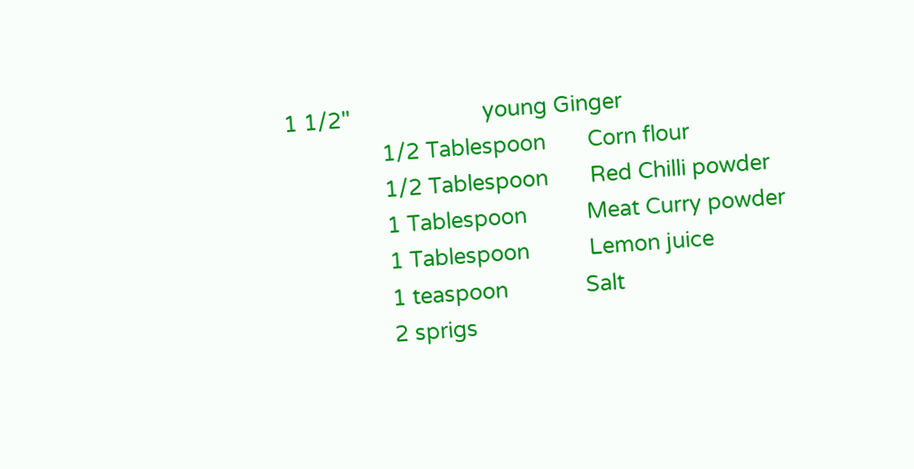1 1/2"                      young Ginger
                1/2 Tablespoon       Corn flour
                1/2 Tablespoon       Red Chilli powder
                1 Tablespoon          Meat Curry powder
                1 Tablespoon          Lemon juice
                1 teaspoon             Salt
                2 sprigs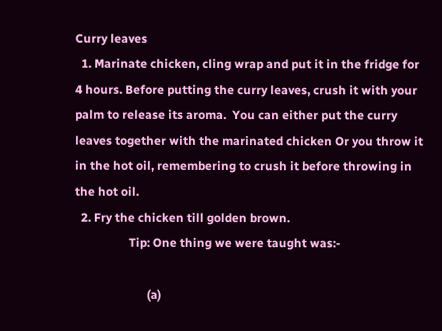Curry leaves
  1. Marinate chicken, cling wrap and put it in the fridge for 4 hours. Before putting the curry leaves, crush it with your palm to release its aroma.  You can either put the curry leaves together with the marinated chicken Or you throw it in the hot oil, remembering to crush it before throwing in the hot oil.
  2. Fry the chicken till golden brown.
                  Tip: One thing we were taught was:-

                        (a)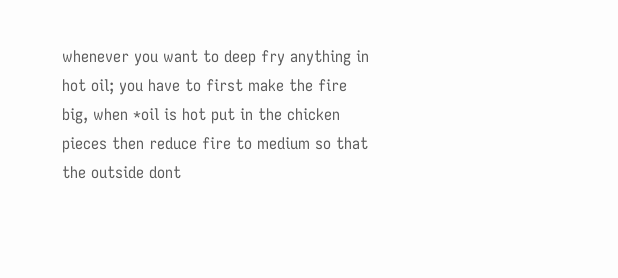whenever you want to deep fry anything in hot oil; you have to first make the fire big, when *oil is hot put in the chicken pieces then reduce fire to medium so that the outside dont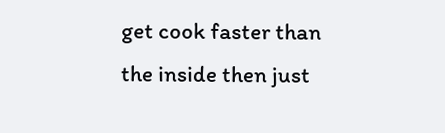get cook faster than the inside then just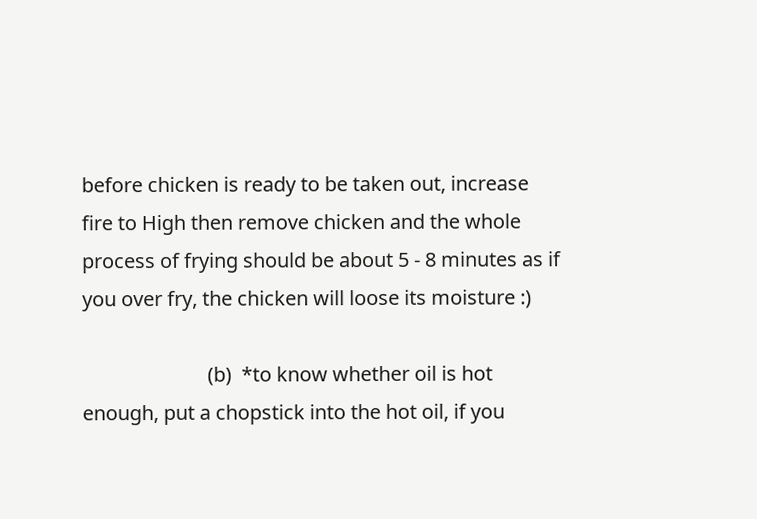before chicken is ready to be taken out, increase fire to High then remove chicken and the whole process of frying should be about 5 - 8 minutes as if you over fry, the chicken will loose its moisture :)

                         (b)  *to know whether oil is hot enough, put a chopstick into the hot oil, if you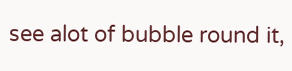see alot of bubble round it,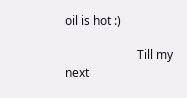oil is hot :)

                        Till my next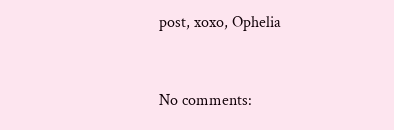post, xoxo, Ophelia


No comments: